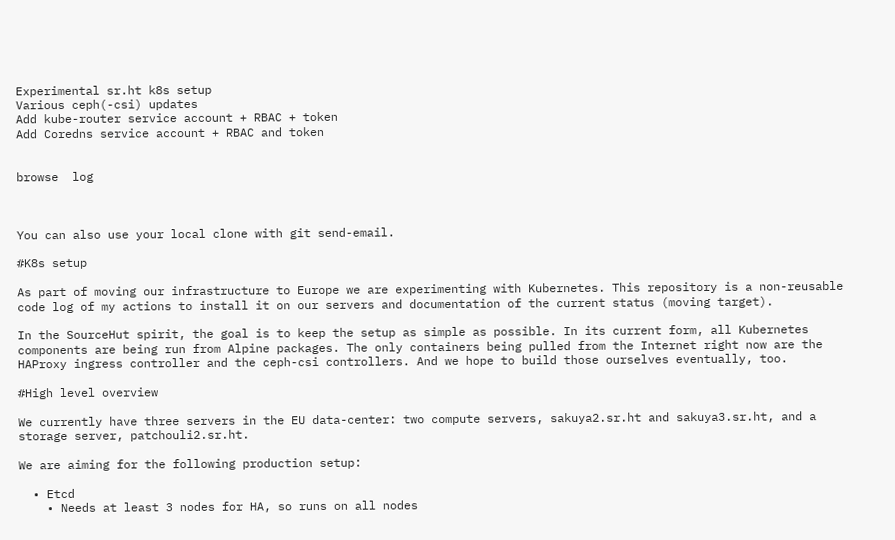Experimental sr.ht k8s setup
Various ceph(-csi) updates
Add kube-router service account + RBAC + token
Add Coredns service account + RBAC and token


browse  log



You can also use your local clone with git send-email.

#K8s setup

As part of moving our infrastructure to Europe we are experimenting with Kubernetes. This repository is a non-reusable code log of my actions to install it on our servers and documentation of the current status (moving target).

In the SourceHut spirit, the goal is to keep the setup as simple as possible. In its current form, all Kubernetes components are being run from Alpine packages. The only containers being pulled from the Internet right now are the HAProxy ingress controller and the ceph-csi controllers. And we hope to build those ourselves eventually, too.

#High level overview

We currently have three servers in the EU data-center: two compute servers, sakuya2.sr.ht and sakuya3.sr.ht, and a storage server, patchouli2.sr.ht.

We are aiming for the following production setup:

  • Etcd
    • Needs at least 3 nodes for HA, so runs on all nodes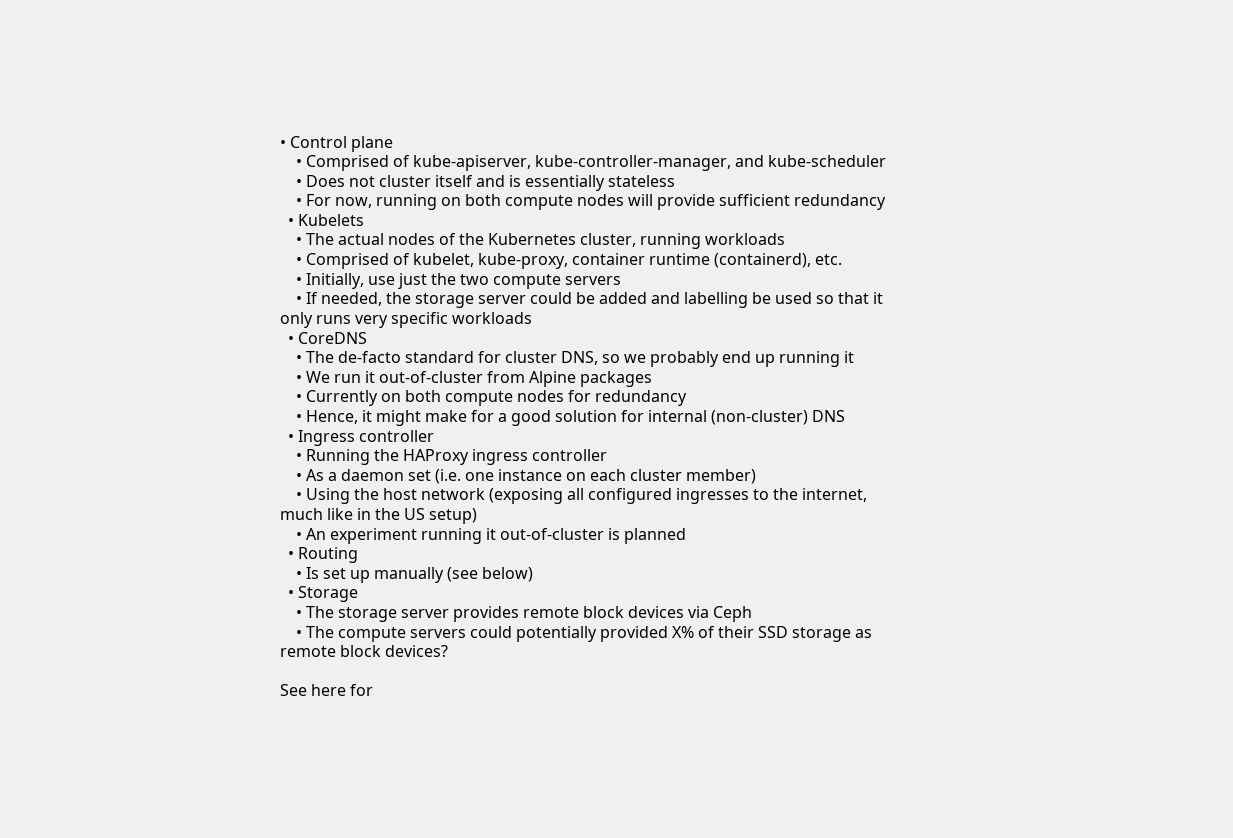• Control plane
    • Comprised of kube-apiserver, kube-controller-manager, and kube-scheduler
    • Does not cluster itself and is essentially stateless
    • For now, running on both compute nodes will provide sufficient redundancy
  • Kubelets
    • The actual nodes of the Kubernetes cluster, running workloads
    • Comprised of kubelet, kube-proxy, container runtime (containerd), etc.
    • Initially, use just the two compute servers
    • If needed, the storage server could be added and labelling be used so that it only runs very specific workloads
  • CoreDNS
    • The de-facto standard for cluster DNS, so we probably end up running it
    • We run it out-of-cluster from Alpine packages
    • Currently on both compute nodes for redundancy
    • Hence, it might make for a good solution for internal (non-cluster) DNS
  • Ingress controller
    • Running the HAProxy ingress controller
    • As a daemon set (i.e. one instance on each cluster member)
    • Using the host network (exposing all configured ingresses to the internet, much like in the US setup)
    • An experiment running it out-of-cluster is planned
  • Routing
    • Is set up manually (see below)
  • Storage
    • The storage server provides remote block devices via Ceph
    • The compute servers could potentially provided X% of their SSD storage as remote block devices?

See here for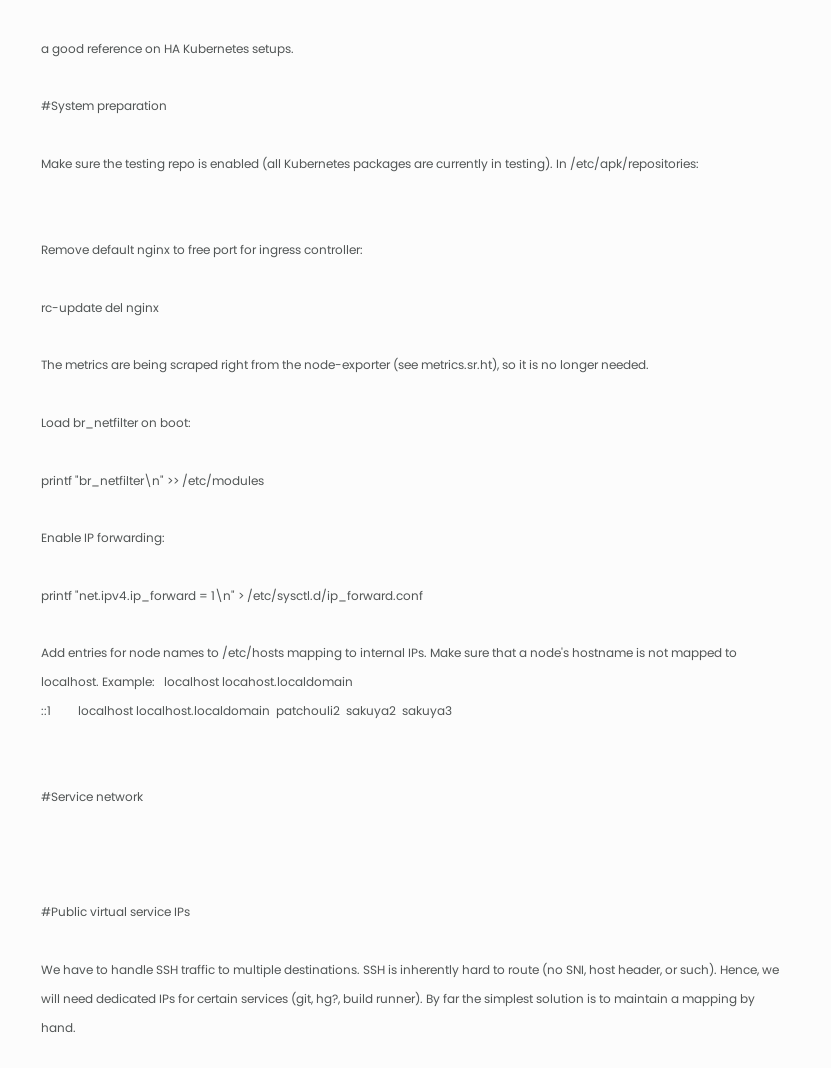a good reference on HA Kubernetes setups.

#System preparation

Make sure the testing repo is enabled (all Kubernetes packages are currently in testing). In /etc/apk/repositories:


Remove default nginx to free port for ingress controller:

rc-update del nginx

The metrics are being scraped right from the node-exporter (see metrics.sr.ht), so it is no longer needed.

Load br_netfilter on boot:

printf "br_netfilter\n" >> /etc/modules

Enable IP forwarding:

printf "net.ipv4.ip_forward = 1\n" > /etc/sysctl.d/ip_forward.conf

Add entries for node names to /etc/hosts mapping to internal IPs. Make sure that a node's hostname is not mapped to localhost. Example:   localhost locahost.localdomain
::1         localhost localhost.localdomain  patchouli2  sakuya2  sakuya3


#Service network



#Public virtual service IPs

We have to handle SSH traffic to multiple destinations. SSH is inherently hard to route (no SNI, host header, or such). Hence, we will need dedicated IPs for certain services (git, hg?, build runner). By far the simplest solution is to maintain a mapping by hand.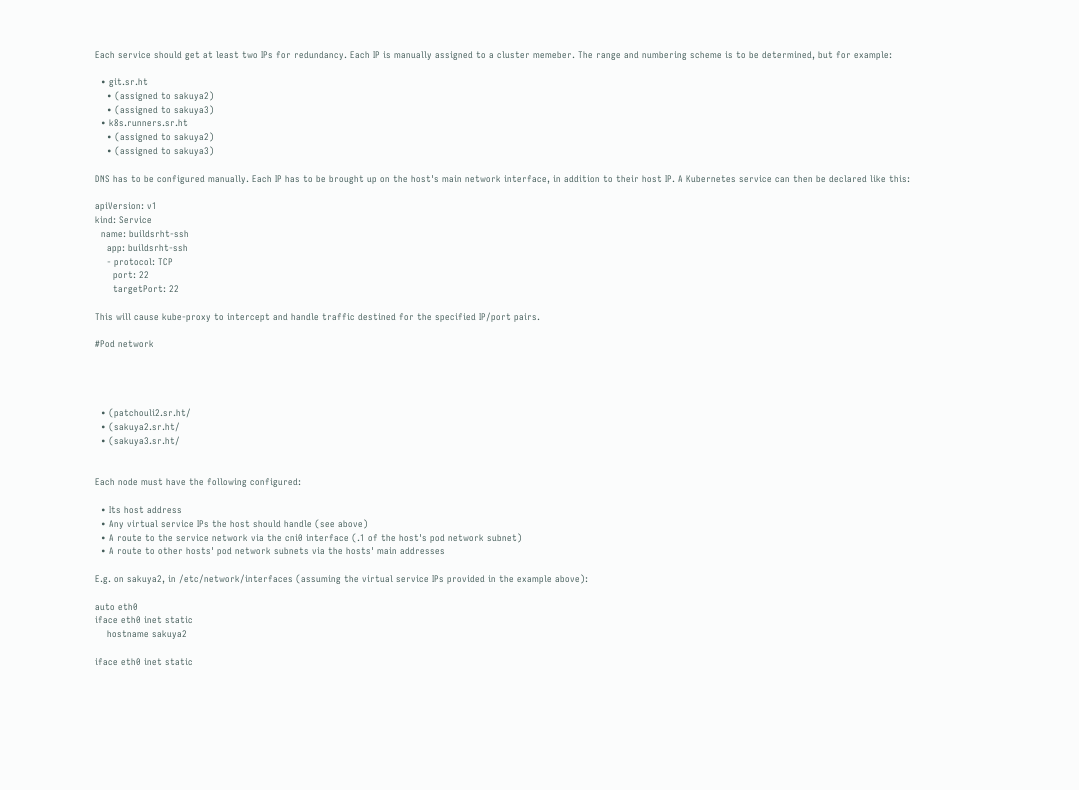Each service should get at least two IPs for redundancy. Each IP is manually assigned to a cluster memeber. The range and numbering scheme is to be determined, but for example:

  • git.sr.ht
    • (assigned to sakuya2)
    • (assigned to sakuya3)
  • k8s.runners.sr.ht
    • (assigned to sakuya2)
    • (assigned to sakuya3)

DNS has to be configured manually. Each IP has to be brought up on the host's main network interface, in addition to their host IP. A Kubernetes service can then be declared like this:

apiVersion: v1
kind: Service
  name: buildsrht-ssh
    app: buildsrht-ssh
    - protocol: TCP
      port: 22
      targetPort: 22

This will cause kube-proxy to intercept and handle traffic destined for the specified IP/port pairs.

#Pod network




  • (patchouli2.sr.ht/
  • (sakuya2.sr.ht/
  • (sakuya3.sr.ht/


Each node must have the following configured:

  • Its host address
  • Any virtual service IPs the host should handle (see above)
  • A route to the service network via the cni0 interface (.1 of the host's pod network subnet)
  • A route to other hosts' pod network subnets via the hosts' main addresses

E.g. on sakuya2, in /etc/network/interfaces (assuming the virtual service IPs provided in the example above):

auto eth0
iface eth0 inet static
    hostname sakuya2

iface eth0 inet static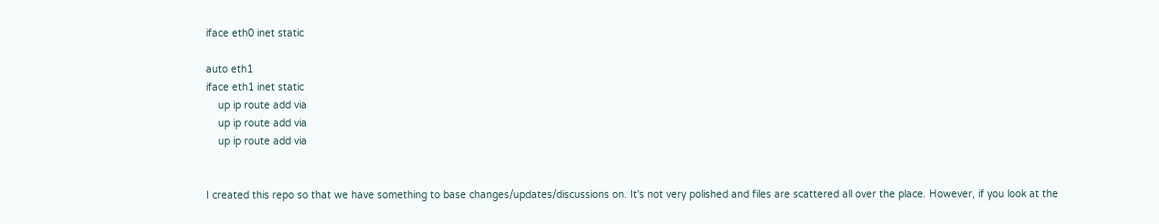iface eth0 inet static

auto eth1
iface eth1 inet static
    up ip route add via
    up ip route add via
    up ip route add via


I created this repo so that we have something to base changes/updates/discussions on. It's not very polished and files are scattered all over the place. However, if you look at the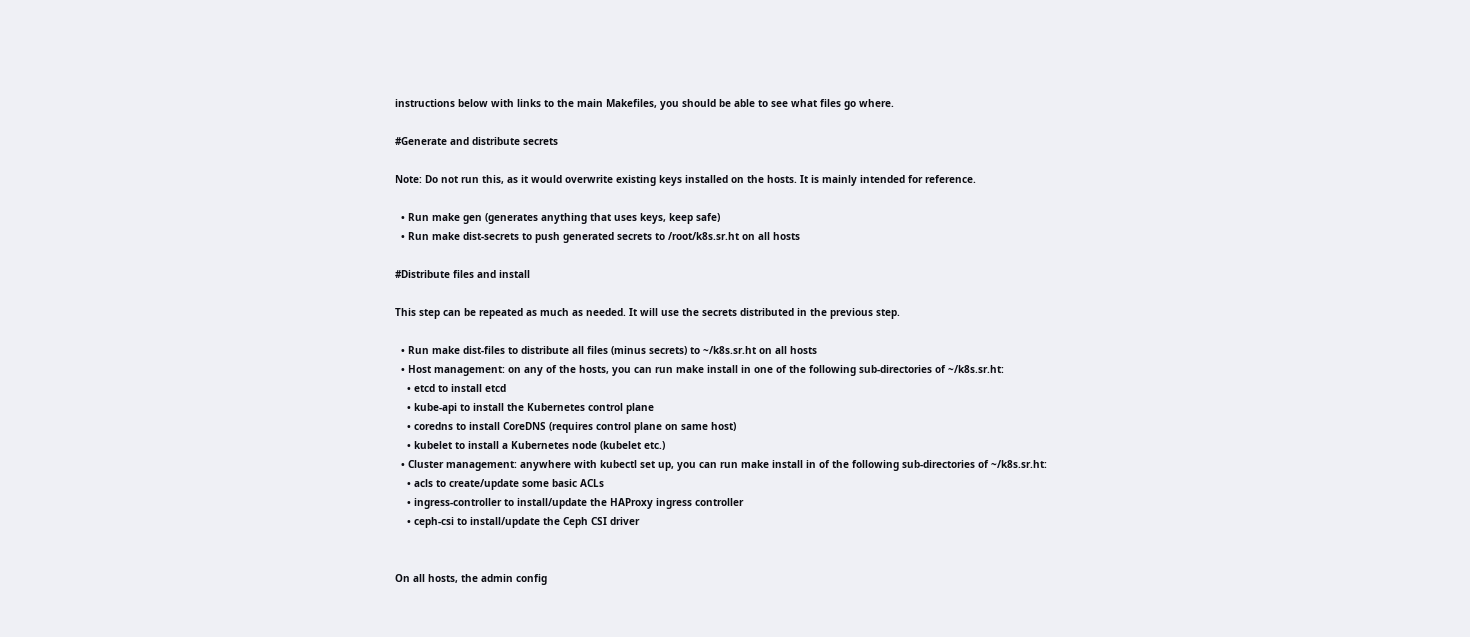instructions below with links to the main Makefiles, you should be able to see what files go where.

#Generate and distribute secrets

Note: Do not run this, as it would overwrite existing keys installed on the hosts. It is mainly intended for reference.

  • Run make gen (generates anything that uses keys, keep safe)
  • Run make dist-secrets to push generated secrets to /root/k8s.sr.ht on all hosts

#Distribute files and install

This step can be repeated as much as needed. It will use the secrets distributed in the previous step.

  • Run make dist-files to distribute all files (minus secrets) to ~/k8s.sr.ht on all hosts
  • Host management: on any of the hosts, you can run make install in one of the following sub-directories of ~/k8s.sr.ht:
    • etcd to install etcd
    • kube-api to install the Kubernetes control plane
    • coredns to install CoreDNS (requires control plane on same host)
    • kubelet to install a Kubernetes node (kubelet etc.)
  • Cluster management: anywhere with kubectl set up, you can run make install in of the following sub-directories of ~/k8s.sr.ht:
    • acls to create/update some basic ACLs
    • ingress-controller to install/update the HAProxy ingress controller
    • ceph-csi to install/update the Ceph CSI driver


On all hosts, the admin config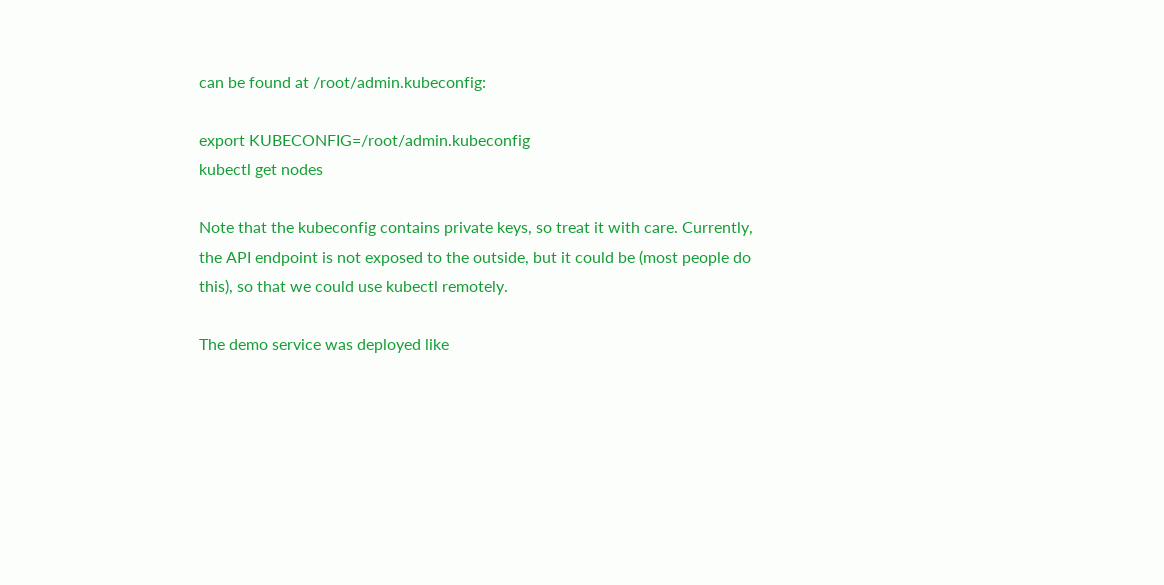can be found at /root/admin.kubeconfig:

export KUBECONFIG=/root/admin.kubeconfig
kubectl get nodes

Note that the kubeconfig contains private keys, so treat it with care. Currently, the API endpoint is not exposed to the outside, but it could be (most people do this), so that we could use kubectl remotely.

The demo service was deployed like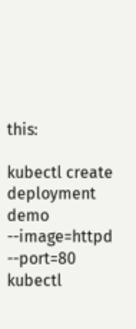this:

kubectl create deployment demo --image=httpd --port=80
kubectl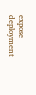expose deployment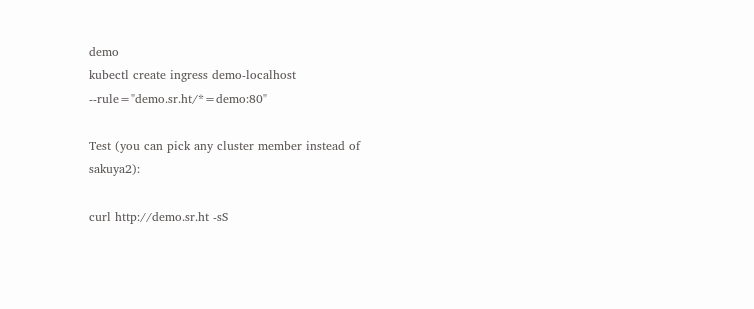demo
kubectl create ingress demo-localhost --rule="demo.sr.ht/*=demo:80"

Test (you can pick any cluster member instead of sakuya2):

curl http://demo.sr.ht -sS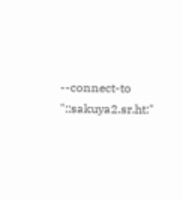--connect-to "::sakuya2.sr.ht:"